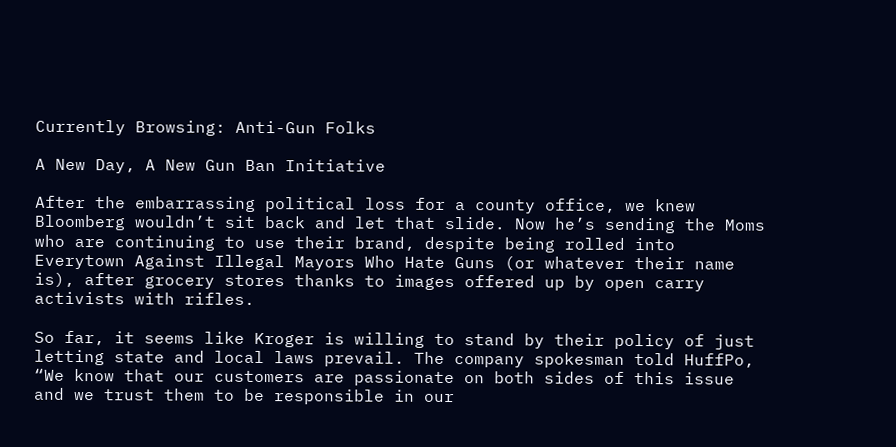Currently Browsing: Anti-Gun Folks

A New Day, A New Gun Ban Initiative

After the embarrassing political loss for a county office, we knew Bloomberg wouldn’t sit back and let that slide. Now he’s sending the Moms who are continuing to use their brand, despite being rolled into Everytown Against Illegal Mayors Who Hate Guns (or whatever their name is), after grocery stores thanks to images offered up by open carry activists with rifles.

So far, it seems like Kroger is willing to stand by their policy of just letting state and local laws prevail. The company spokesman told HuffPo, “We know that our customers are passionate on both sides of this issue and we trust them to be responsible in our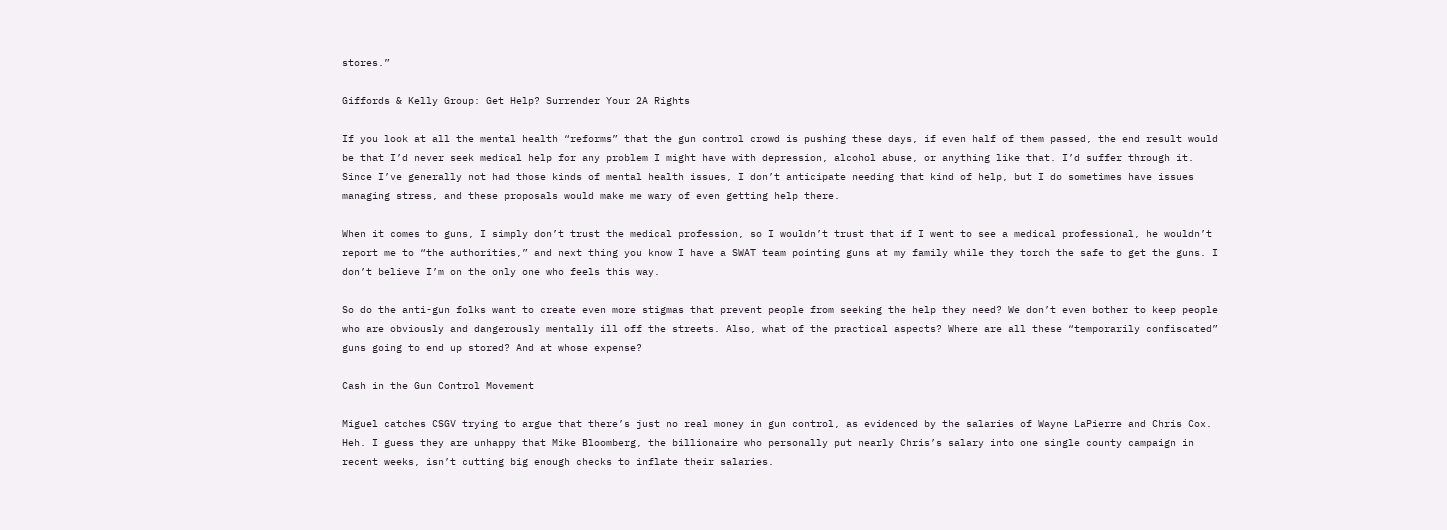stores.”

Giffords & Kelly Group: Get Help? Surrender Your 2A Rights

If you look at all the mental health “reforms” that the gun control crowd is pushing these days, if even half of them passed, the end result would be that I’d never seek medical help for any problem I might have with depression, alcohol abuse, or anything like that. I’d suffer through it. Since I’ve generally not had those kinds of mental health issues, I don’t anticipate needing that kind of help, but I do sometimes have issues managing stress, and these proposals would make me wary of even getting help there.

When it comes to guns, I simply don’t trust the medical profession, so I wouldn’t trust that if I went to see a medical professional, he wouldn’t report me to “the authorities,” and next thing you know I have a SWAT team pointing guns at my family while they torch the safe to get the guns. I don’t believe I’m on the only one who feels this way.

So do the anti-gun folks want to create even more stigmas that prevent people from seeking the help they need? We don’t even bother to keep people who are obviously and dangerously mentally ill off the streets. Also, what of the practical aspects? Where are all these “temporarily confiscated” guns going to end up stored? And at whose expense?

Cash in the Gun Control Movement

Miguel catches CSGV trying to argue that there’s just no real money in gun control, as evidenced by the salaries of Wayne LaPierre and Chris Cox. Heh. I guess they are unhappy that Mike Bloomberg, the billionaire who personally put nearly Chris’s salary into one single county campaign in recent weeks, isn’t cutting big enough checks to inflate their salaries.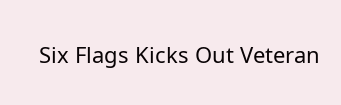Six Flags Kicks Out Veteran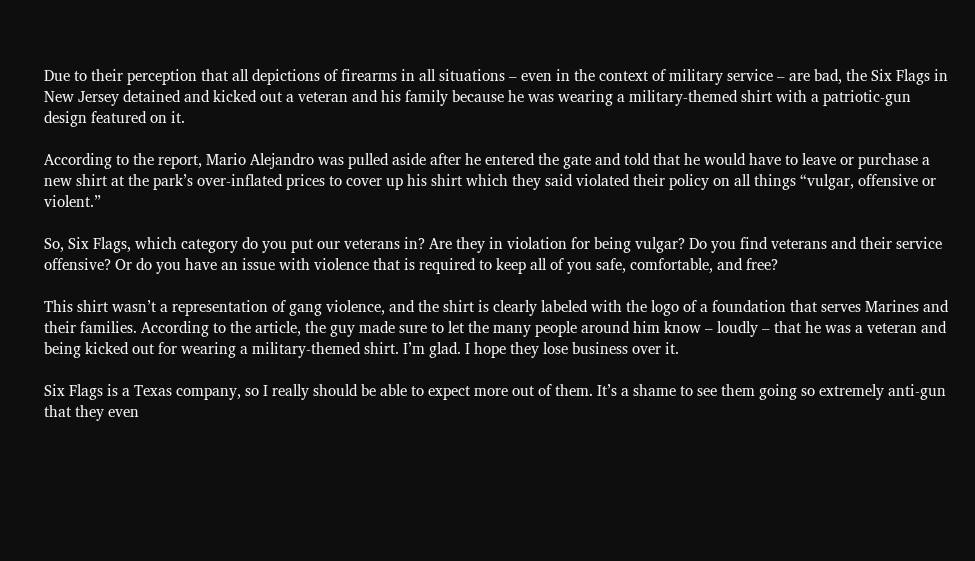Due to their perception that all depictions of firearms in all situations – even in the context of military service – are bad, the Six Flags in New Jersey detained and kicked out a veteran and his family because he was wearing a military-themed shirt with a patriotic-gun design featured on it.

According to the report, Mario Alejandro was pulled aside after he entered the gate and told that he would have to leave or purchase a new shirt at the park’s over-inflated prices to cover up his shirt which they said violated their policy on all things “vulgar, offensive or violent.”

So, Six Flags, which category do you put our veterans in? Are they in violation for being vulgar? Do you find veterans and their service offensive? Or do you have an issue with violence that is required to keep all of you safe, comfortable, and free?

This shirt wasn’t a representation of gang violence, and the shirt is clearly labeled with the logo of a foundation that serves Marines and their families. According to the article, the guy made sure to let the many people around him know – loudly – that he was a veteran and being kicked out for wearing a military-themed shirt. I’m glad. I hope they lose business over it.

Six Flags is a Texas company, so I really should be able to expect more out of them. It’s a shame to see them going so extremely anti-gun that they even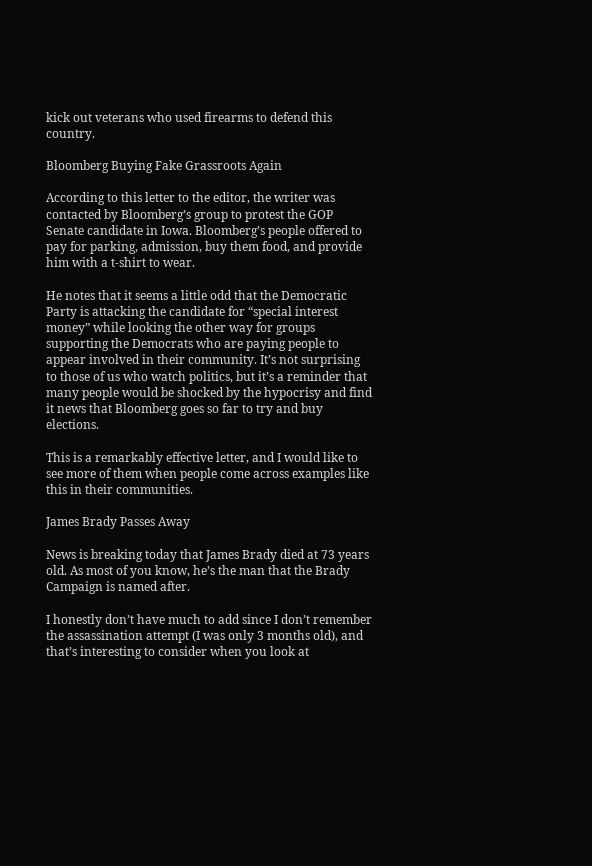kick out veterans who used firearms to defend this country.

Bloomberg Buying Fake Grassroots Again

According to this letter to the editor, the writer was contacted by Bloomberg’s group to protest the GOP Senate candidate in Iowa. Bloomberg’s people offered to pay for parking, admission, buy them food, and provide him with a t-shirt to wear.

He notes that it seems a little odd that the Democratic Party is attacking the candidate for “special interest money” while looking the other way for groups supporting the Democrats who are paying people to appear involved in their community. It’s not surprising to those of us who watch politics, but it’s a reminder that many people would be shocked by the hypocrisy and find it news that Bloomberg goes so far to try and buy elections.

This is a remarkably effective letter, and I would like to see more of them when people come across examples like this in their communities.

James Brady Passes Away

News is breaking today that James Brady died at 73 years old. As most of you know, he’s the man that the Brady Campaign is named after.

I honestly don’t have much to add since I don’t remember the assassination attempt (I was only 3 months old), and that’s interesting to consider when you look at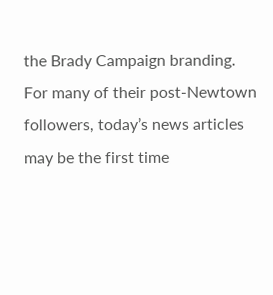the Brady Campaign branding. For many of their post-Newtown followers, today’s news articles may be the first time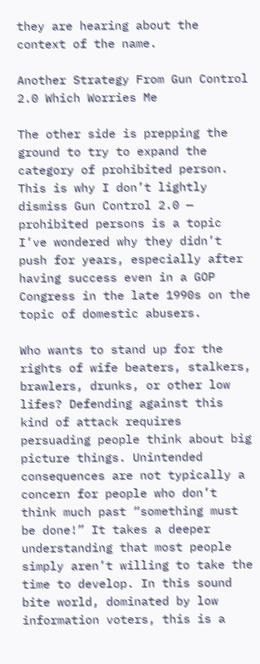they are hearing about the context of the name.

Another Strategy From Gun Control 2.0 Which Worries Me

The other side is prepping the ground to try to expand the category of prohibited person. This is why I don’t lightly dismiss Gun Control 2.0 — prohibited persons is a topic I’ve wondered why they didn’t push for years, especially after having success even in a GOP Congress in the late 1990s on the topic of domestic abusers.

Who wants to stand up for the rights of wife beaters, stalkers, brawlers, drunks, or other low lifes? Defending against this kind of attack requires persuading people think about big picture things. Unintended consequences are not typically a concern for people who don’t think much past “something must be done!” It takes a deeper understanding that most people simply aren’t willing to take the time to develop. In this sound bite world, dominated by low information voters, this is a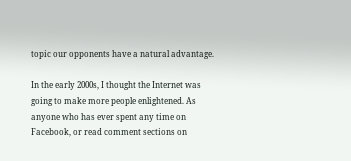topic our opponents have a natural advantage.

In the early 2000s, I thought the Internet was going to make more people enlightened. As anyone who has ever spent any time on Facebook, or read comment sections on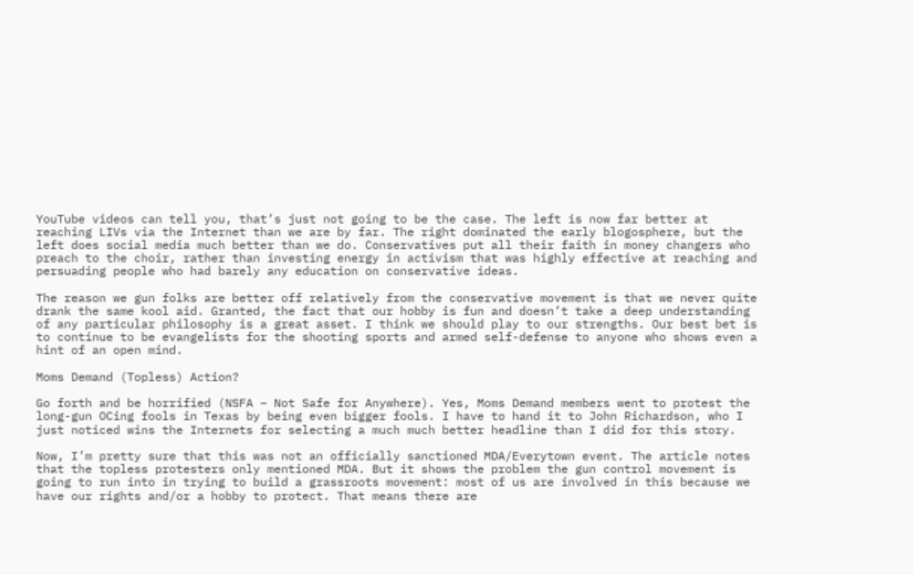YouTube videos can tell you, that’s just not going to be the case. The left is now far better at reaching LIVs via the Internet than we are by far. The right dominated the early blogosphere, but the left does social media much better than we do. Conservatives put all their faith in money changers who preach to the choir, rather than investing energy in activism that was highly effective at reaching and persuading people who had barely any education on conservative ideas.

The reason we gun folks are better off relatively from the conservative movement is that we never quite drank the same kool aid. Granted, the fact that our hobby is fun and doesn’t take a deep understanding of any particular philosophy is a great asset. I think we should play to our strengths. Our best bet is to continue to be evangelists for the shooting sports and armed self-defense to anyone who shows even a hint of an open mind.

Moms Demand (Topless) Action?

Go forth and be horrified (NSFA – Not Safe for Anywhere). Yes, Moms Demand members went to protest the long-gun OCing fools in Texas by being even bigger fools. I have to hand it to John Richardson, who I just noticed wins the Internets for selecting a much much better headline than I did for this story.

Now, I’m pretty sure that this was not an officially sanctioned MDA/Everytown event. The article notes that the topless protesters only mentioned MDA. But it shows the problem the gun control movement is going to run into in trying to build a grassroots movement: most of us are involved in this because we have our rights and/or a hobby to protect. That means there are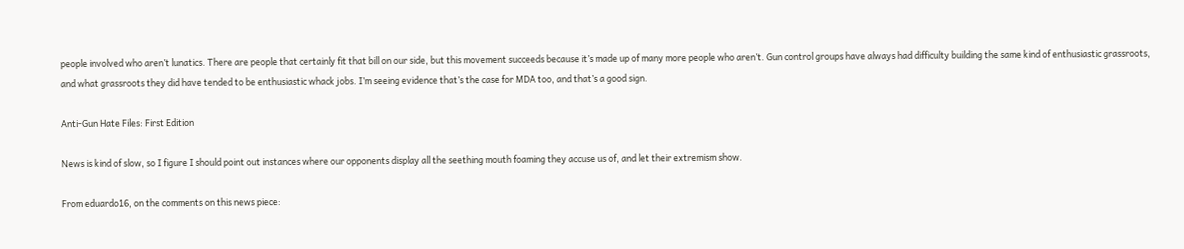people involved who aren’t lunatics. There are people that certainly fit that bill on our side, but this movement succeeds because it’s made up of many more people who aren’t. Gun control groups have always had difficulty building the same kind of enthusiastic grassroots, and what grassroots they did have tended to be enthusiastic whack jobs. I’m seeing evidence that’s the case for MDA too, and that’s a good sign.

Anti-Gun Hate Files: First Edition

News is kind of slow, so I figure I should point out instances where our opponents display all the seething mouth foaming they accuse us of, and let their extremism show.

From eduardo16, on the comments on this news piece: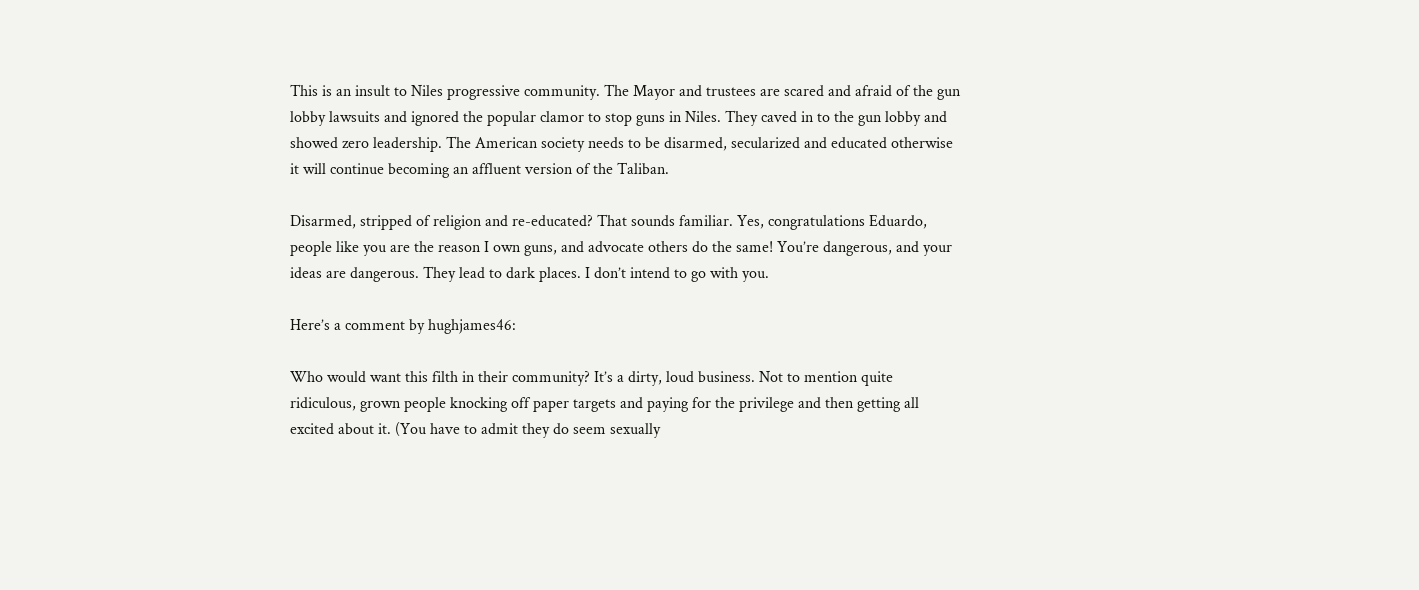This is an insult to Niles progressive community. The Mayor and trustees are scared and afraid of the gun lobby lawsuits and ignored the popular clamor to stop guns in Niles. They caved in to the gun lobby and showed zero leadership. The American society needs to be disarmed, secularized and educated otherwise it will continue becoming an affluent version of the Taliban.

Disarmed, stripped of religion and re-educated? That sounds familiar. Yes, congratulations Eduardo, people like you are the reason I own guns, and advocate others do the same! You’re dangerous, and your ideas are dangerous. They lead to dark places. I don’t intend to go with you.

Here’s a comment by hughjames46:

Who would want this filth in their community? It’s a dirty, loud business. Not to mention quite ridiculous, grown people knocking off paper targets and paying for the privilege and then getting all excited about it. (You have to admit they do seem sexually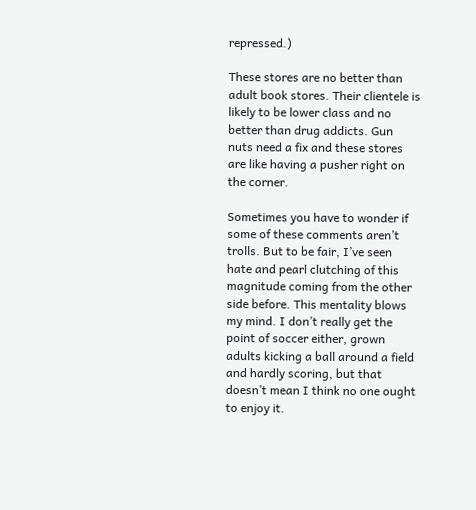repressed.)

These stores are no better than adult book stores. Their clientele is likely to be lower class and no better than drug addicts. Gun nuts need a fix and these stores are like having a pusher right on the corner.

Sometimes you have to wonder if some of these comments aren’t trolls. But to be fair, I’ve seen hate and pearl clutching of this magnitude coming from the other side before. This mentality blows my mind. I don’t really get the point of soccer either, grown adults kicking a ball around a field and hardly scoring, but that doesn’t mean I think no one ought to enjoy it.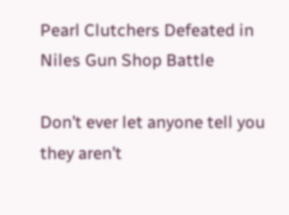Pearl Clutchers Defeated in Niles Gun Shop Battle

Don’t ever let anyone tell you they aren’t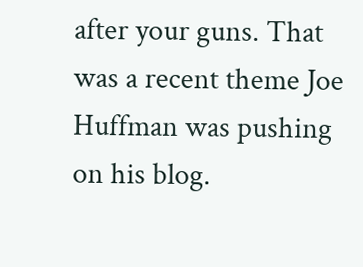after your guns. That was a recent theme Joe Huffman was pushing on his blog.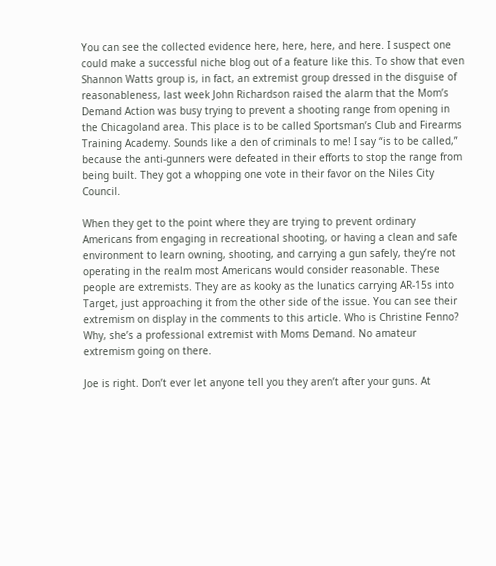You can see the collected evidence here, here, here, and here. I suspect one could make a successful niche blog out of a feature like this. To show that even Shannon Watts group is, in fact, an extremist group dressed in the disguise of reasonableness, last week John Richardson raised the alarm that the Mom’s Demand Action was busy trying to prevent a shooting range from opening in the Chicagoland area. This place is to be called Sportsman’s Club and Firearms Training Academy. Sounds like a den of criminals to me! I say “is to be called,” because the anti-gunners were defeated in their efforts to stop the range from being built. They got a whopping one vote in their favor on the Niles City Council.

When they get to the point where they are trying to prevent ordinary Americans from engaging in recreational shooting, or having a clean and safe environment to learn owning, shooting, and carrying a gun safely, they’re not operating in the realm most Americans would consider reasonable. These people are extremists. They are as kooky as the lunatics carrying AR-15s into Target, just approaching it from the other side of the issue. You can see their extremism on display in the comments to this article. Who is Christine Fenno? Why, she’s a professional extremist with Moms Demand. No amateur extremism going on there.

Joe is right. Don’t ever let anyone tell you they aren’t after your guns. At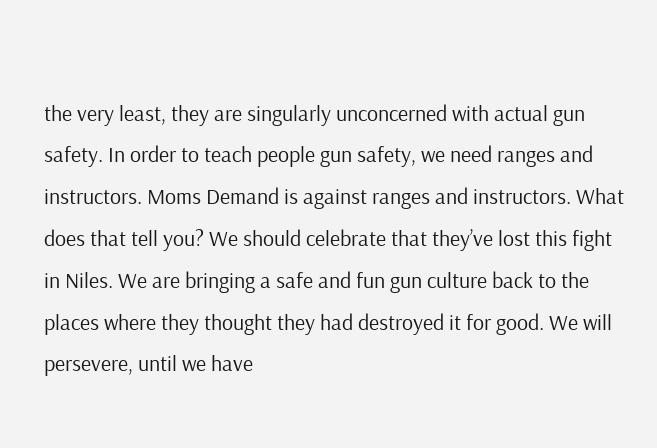the very least, they are singularly unconcerned with actual gun safety. In order to teach people gun safety, we need ranges and instructors. Moms Demand is against ranges and instructors. What does that tell you? We should celebrate that they’ve lost this fight in Niles. We are bringing a safe and fun gun culture back to the places where they thought they had destroyed it for good. We will persevere, until we have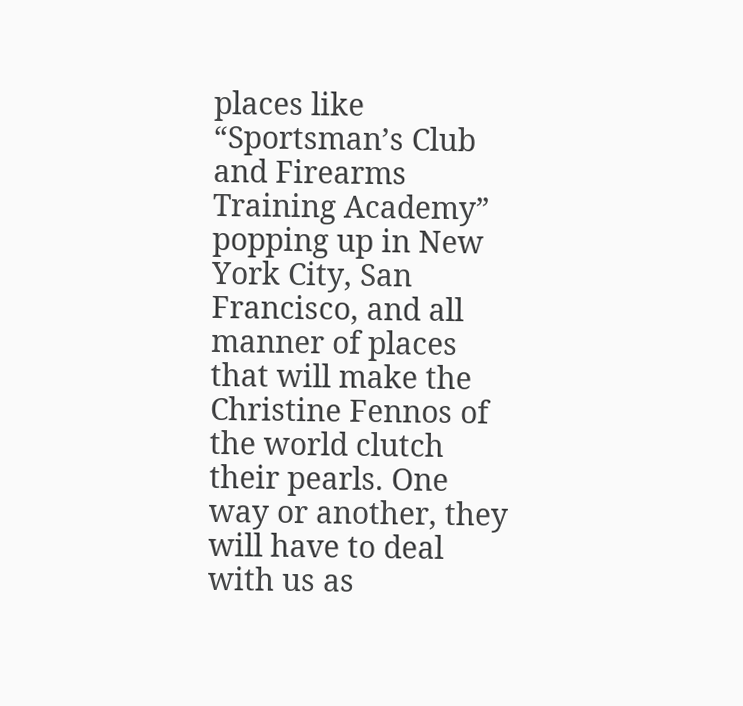places like “Sportsman’s Club and Firearms Training Academy” popping up in New York City, San Francisco, and all manner of places that will make the Christine Fennos of the world clutch their pearls. One way or another, they will have to deal with us as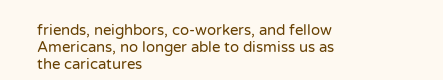friends, neighbors, co-workers, and fellow Americans, no longer able to dismiss us as the caricatures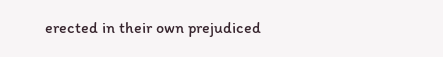erected in their own prejudiced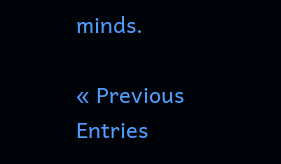minds.

« Previous Entries